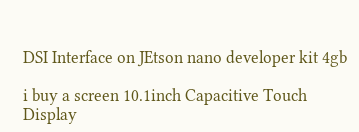DSI Interface on JEtson nano developer kit 4gb

i buy a screen 10.1inch Capacitive Touch Display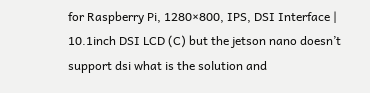for Raspberry Pi, 1280×800, IPS, DSI Interface | 10.1inch DSI LCD (C) but the jetson nano doesn’t support dsi what is the solution and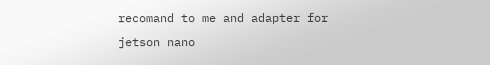recomand to me and adapter for jetson nano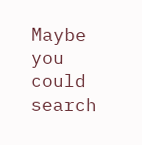Maybe you could search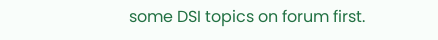some DSI topics on forum first.